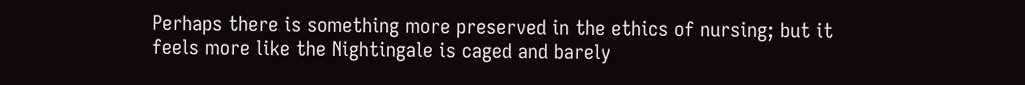Perhaps there is something more preserved in the ethics of nursing; but it feels more like the Nightingale is caged and barely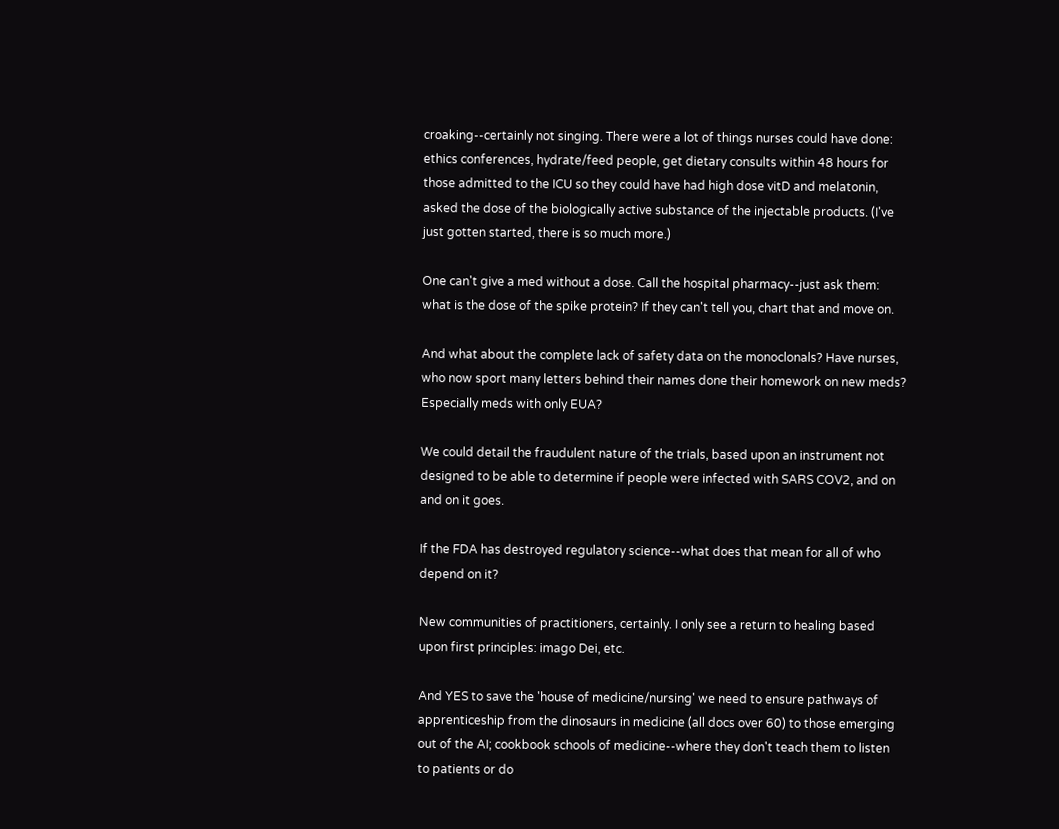croaking--certainly not singing. There were a lot of things nurses could have done: ethics conferences, hydrate/feed people, get dietary consults within 48 hours for those admitted to the ICU so they could have had high dose vitD and melatonin, asked the dose of the biologically active substance of the injectable products. (I've just gotten started, there is so much more.)

One can't give a med without a dose. Call the hospital pharmacy--just ask them: what is the dose of the spike protein? If they can't tell you, chart that and move on.

And what about the complete lack of safety data on the monoclonals? Have nurses, who now sport many letters behind their names done their homework on new meds? Especially meds with only EUA?

We could detail the fraudulent nature of the trials, based upon an instrument not designed to be able to determine if people were infected with SARS COV2, and on and on it goes.

If the FDA has destroyed regulatory science--what does that mean for all of who depend on it?

New communities of practitioners, certainly. I only see a return to healing based upon first principles: imago Dei, etc.

And YES to save the 'house of medicine/nursing' we need to ensure pathways of apprenticeship from the dinosaurs in medicine (all docs over 60) to those emerging out of the AI; cookbook schools of medicine--where they don't teach them to listen to patients or do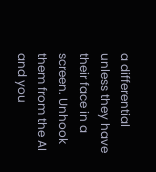a differential unless they have their face in a screen. Unhook them from the AI and you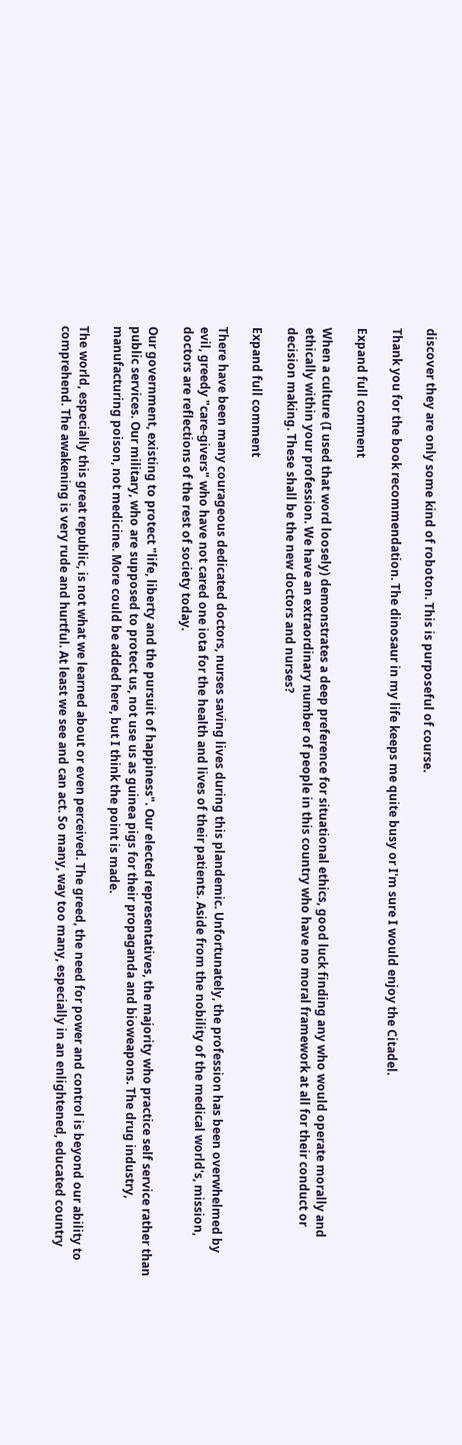discover they are only some kind of roboton. This is purposeful of course.

Thank you for the book recommendation. The dinosaur in my life keeps me quite busy or I'm sure I would enjoy the Citadel.

Expand full comment

When a culture (I used that word loosely) demonstrates a deep preference for situational ethics, good luck finding any who would operate morally and ethically within your profession. We have an extraordinary number of people in this country who have no moral framework at all for their conduct or decision making. These shall be the new doctors and nurses?

Expand full comment

There have been many courageous dedicated doctors, nurses saving lives during this plandemic. Unfortunately, the profession has been overwhelmed by evil, greedy "care-givers" who have not cared one iota for the health and lives of their patients. Aside from the nobility of the medical world's, mission, doctors are reflections of the rest of society today.

Our government, existing to protect "life, liberty and the pursuit of happiness". Our elected representatives, the majority who practice self service rather than public services. Our military, who are supposed to protect us, not use us as guinea pigs for their propaganda and bioweapons. The drug industry, manufacturing poison, not medicine. More could be added here, but I think the point is made.

The world, especially this great republic, is not what we learned about or even perceived. The greed, the need for power and control is beyond our ability to comprehend. The awakening is very rude and hurtful. At least we see and can act. So many, way too many, especially in an enlightened, educated country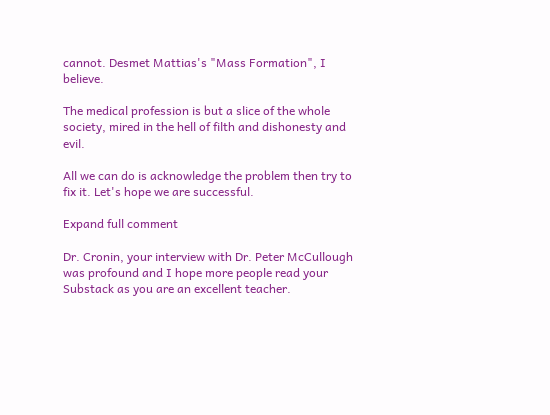cannot. Desmet Mattias's "Mass Formation", I believe.

The medical profession is but a slice of the whole society, mired in the hell of filth and dishonesty and evil.

All we can do is acknowledge the problem then try to fix it. Let's hope we are successful.

Expand full comment

Dr. Cronin, your interview with Dr. Peter McCullough was profound and I hope more people read your Substack as you are an excellent teacher.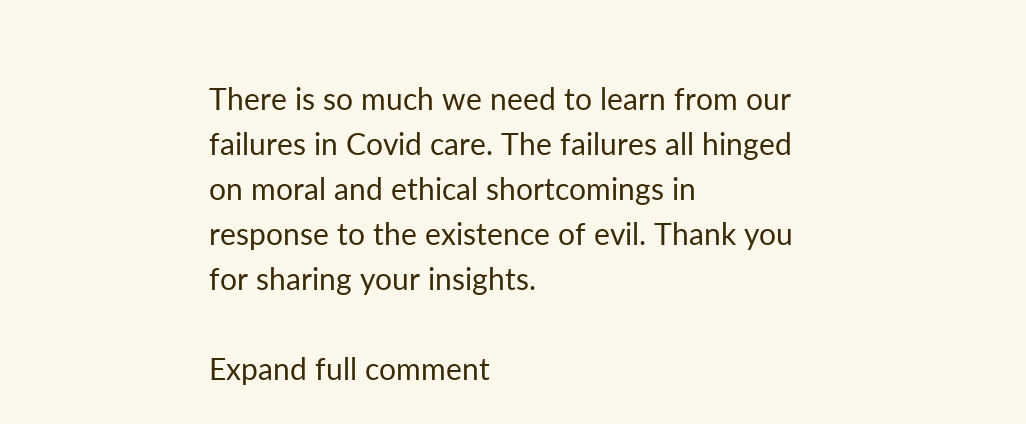There is so much we need to learn from our failures in Covid care. The failures all hinged on moral and ethical shortcomings in response to the existence of evil. Thank you for sharing your insights.

Expand full comment